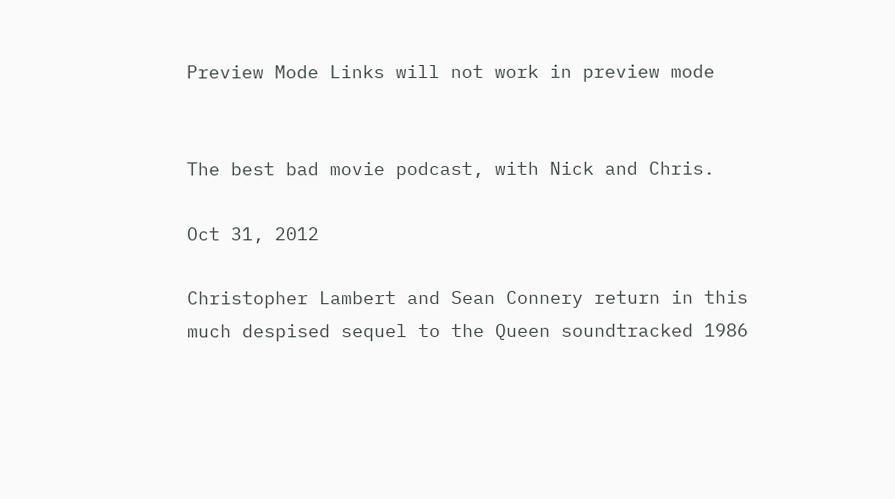Preview Mode Links will not work in preview mode


The best bad movie podcast, with Nick and Chris.

Oct 31, 2012

Christopher Lambert and Sean Connery return in this much despised sequel to the Queen soundtracked 1986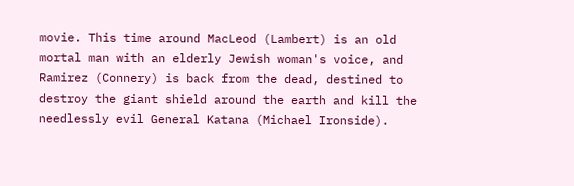movie. This time around MacLeod (Lambert) is an old mortal man with an elderly Jewish woman's voice, and Ramirez (Connery) is back from the dead, destined to destroy the giant shield around the earth and kill the needlessly evil General Katana (Michael Ironside).